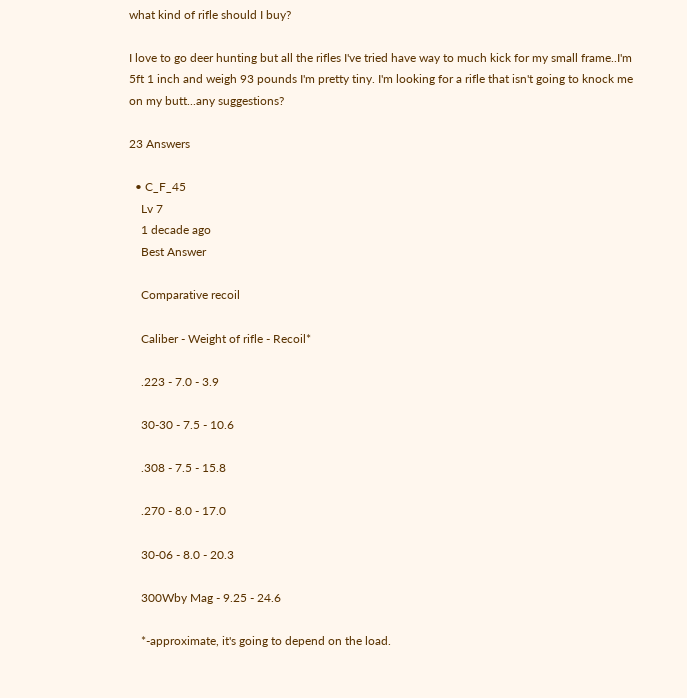what kind of rifle should I buy?

I love to go deer hunting but all the rifles I've tried have way to much kick for my small frame..I'm 5ft 1 inch and weigh 93 pounds I'm pretty tiny. I'm looking for a rifle that isn't going to knock me on my butt...any suggestions?

23 Answers

  • C_F_45
    Lv 7
    1 decade ago
    Best Answer

    Comparative recoil

    Caliber - Weight of rifle - Recoil*

    .223 - 7.0 - 3.9

    30-30 - 7.5 - 10.6

    .308 - 7.5 - 15.8

    .270 - 8.0 - 17.0

    30-06 - 8.0 - 20.3

    300Wby Mag - 9.25 - 24.6

    *-approximate, it's going to depend on the load.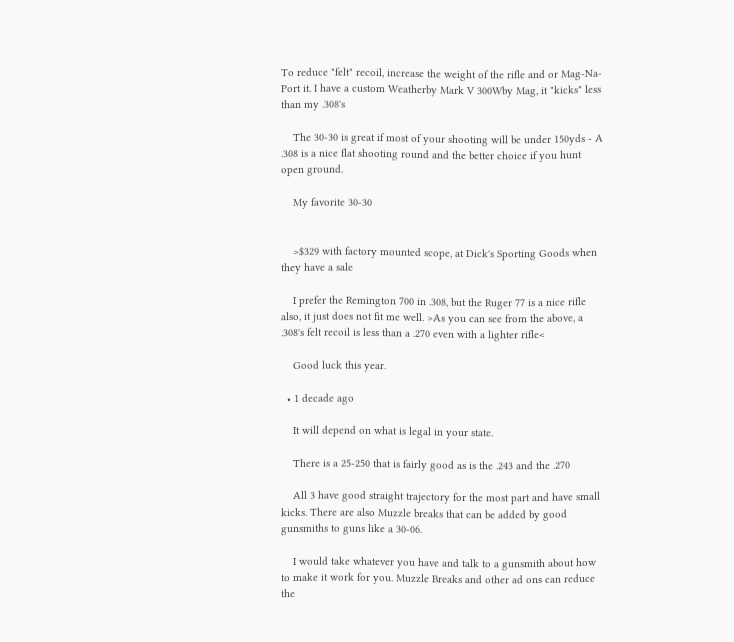To reduce "felt" recoil, increase the weight of the rifle and or Mag-Na-Port it. I have a custom Weatherby Mark V 300Wby Mag, it "kicks" less than my .308's

    The 30-30 is great if most of your shooting will be under 150yds - A .308 is a nice flat shooting round and the better choice if you hunt open ground.

    My favorite 30-30


    >$329 with factory mounted scope, at Dick's Sporting Goods when they have a sale

    I prefer the Remington 700 in .308, but the Ruger 77 is a nice rifle also, it just does not fit me well. >As you can see from the above, a .308's felt recoil is less than a .270 even with a lighter rifle<

    Good luck this year.

  • 1 decade ago

    It will depend on what is legal in your state.

    There is a 25-250 that is fairly good as is the .243 and the .270

    All 3 have good straight trajectory for the most part and have small kicks. There are also Muzzle breaks that can be added by good gunsmiths to guns like a 30-06.

    I would take whatever you have and talk to a gunsmith about how to make it work for you. Muzzle Breaks and other ad ons can reduce the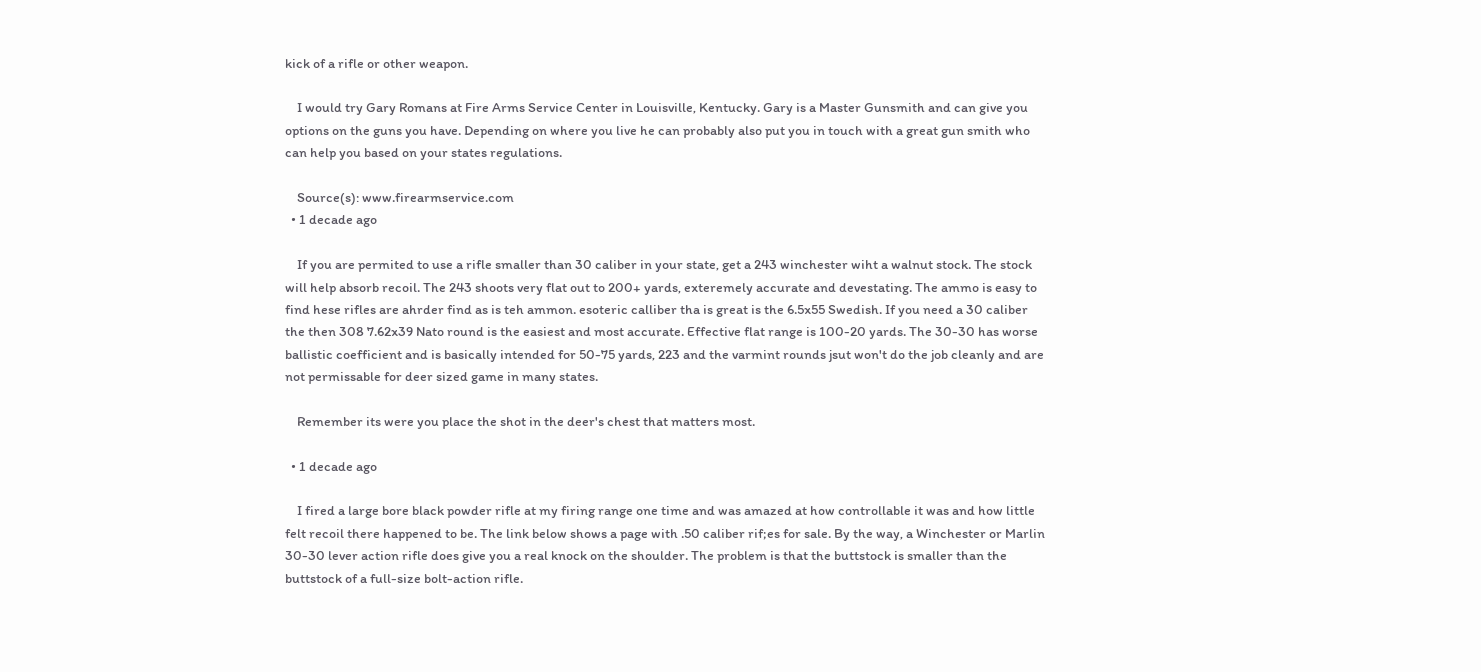kick of a rifle or other weapon.

    I would try Gary Romans at Fire Arms Service Center in Louisville, Kentucky. Gary is a Master Gunsmith and can give you options on the guns you have. Depending on where you live he can probably also put you in touch with a great gun smith who can help you based on your states regulations.

    Source(s): www.firearmservice.com
  • 1 decade ago

    If you are permited to use a rifle smaller than 30 caliber in your state, get a 243 winchester wiht a walnut stock. The stock will help absorb recoil. The 243 shoots very flat out to 200+ yards, exteremely accurate and devestating. The ammo is easy to find hese rifles are ahrder find as is teh ammon. esoteric calliber tha is great is the 6.5x55 Swedish. If you need a 30 caliber the then 308 7.62x39 Nato round is the easiest and most accurate. Effective flat range is 100-20 yards. The 30-30 has worse ballistic coefficient and is basically intended for 50-75 yards, 223 and the varmint rounds jsut won't do the job cleanly and are not permissable for deer sized game in many states.

    Remember its were you place the shot in the deer's chest that matters most.

  • 1 decade ago

    I fired a large bore black powder rifle at my firing range one time and was amazed at how controllable it was and how little felt recoil there happened to be. The link below shows a page with .50 caliber rif;es for sale. By the way, a Winchester or Marlin 30-30 lever action rifle does give you a real knock on the shoulder. The problem is that the buttstock is smaller than the buttstock of a full-size bolt-action rifle.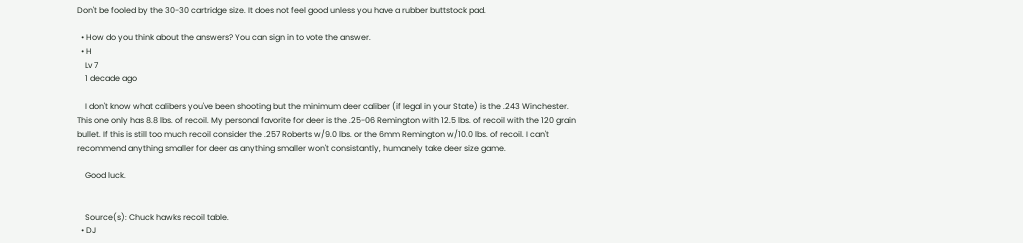Don't be fooled by the 30-30 cartridge size. It does not feel good unless you have a rubber buttstock pad.

  • How do you think about the answers? You can sign in to vote the answer.
  • H
    Lv 7
    1 decade ago

    I don't know what calibers you've been shooting but the minimum deer caliber (if legal in your State) is the .243 Winchester. This one only has 8.8 lbs. of recoil. My personal favorite for deer is the .25-06 Remington with 12.5 lbs. of recoil with the 120 grain bullet. If this is still too much recoil consider the .257 Roberts w/9.0 lbs. or the 6mm Remington w/10.0 lbs. of recoil. I can't recommend anything smaller for deer as anything smaller won't consistantly, humanely take deer size game.

    Good luck.


    Source(s): Chuck hawks recoil table.
  • DJ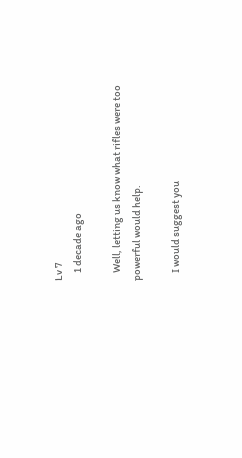Lv 7
    1 decade ago

    Well, letting us know what rifles were too powerful would help.

    I would suggest you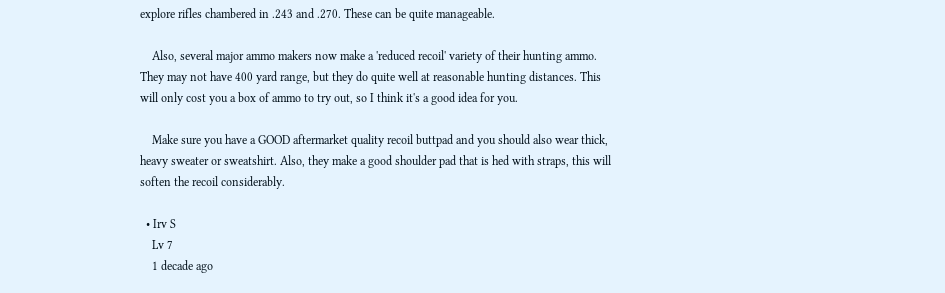explore rifles chambered in .243 and .270. These can be quite manageable.

    Also, several major ammo makers now make a 'reduced recoil' variety of their hunting ammo. They may not have 400 yard range, but they do quite well at reasonable hunting distances. This will only cost you a box of ammo to try out, so I think it's a good idea for you.

    Make sure you have a GOOD aftermarket quality recoil buttpad and you should also wear thick, heavy sweater or sweatshirt. Also, they make a good shoulder pad that is hed with straps, this will soften the recoil considerably.

  • Irv S
    Lv 7
    1 decade ago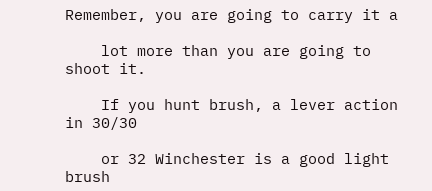Remember, you are going to carry it a

    lot more than you are going to shoot it.

    If you hunt brush, a lever action in 30/30

    or 32 Winchester is a good light brush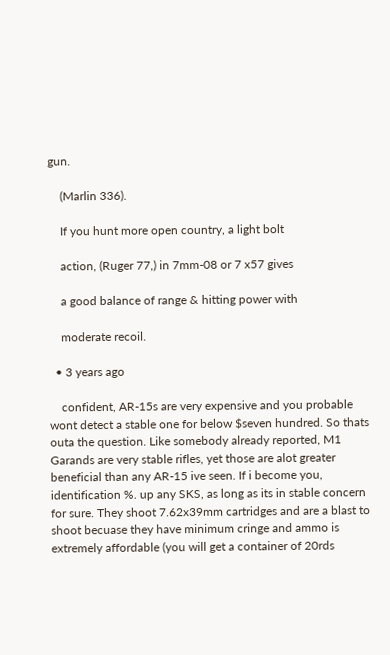gun.

    (Marlin 336).

    If you hunt more open country, a light bolt

    action, (Ruger 77,) in 7mm-08 or 7 x57 gives

    a good balance of range & hitting power with

    moderate recoil.

  • 3 years ago

    confident, AR-15s are very expensive and you probable wont detect a stable one for below $seven hundred. So thats outa the question. Like somebody already reported, M1 Garands are very stable rifles, yet those are alot greater beneficial than any AR-15 ive seen. If i become you, identification %. up any SKS, as long as its in stable concern for sure. They shoot 7.62x39mm cartridges and are a blast to shoot becuase they have minimum cringe and ammo is extremely affordable (you will get a container of 20rds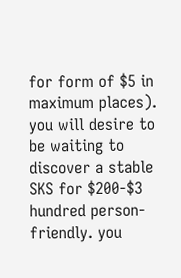for form of $5 in maximum places). you will desire to be waiting to discover a stable SKS for $200-$3 hundred person-friendly. you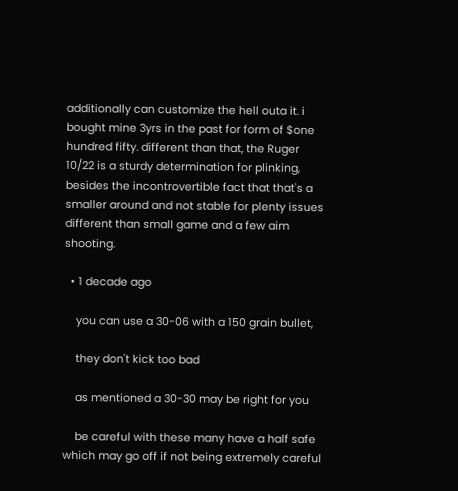additionally can customize the hell outa it. i bought mine 3yrs in the past for form of $one hundred fifty. different than that, the Ruger 10/22 is a sturdy determination for plinking, besides the incontrovertible fact that that's a smaller around and not stable for plenty issues different than small game and a few aim shooting.

  • 1 decade ago

    you can use a 30-06 with a 150 grain bullet,

    they don't kick too bad

    as mentioned a 30-30 may be right for you

    be careful with these many have a half safe which may go off if not being extremely careful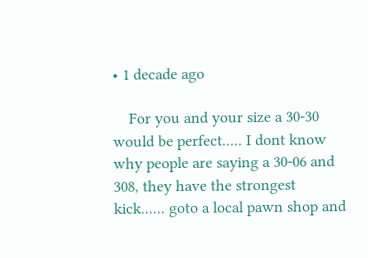• 1 decade ago

    For you and your size a 30-30 would be perfect..... I dont know why people are saying a 30-06 and 308, they have the strongest kick...... goto a local pawn shop and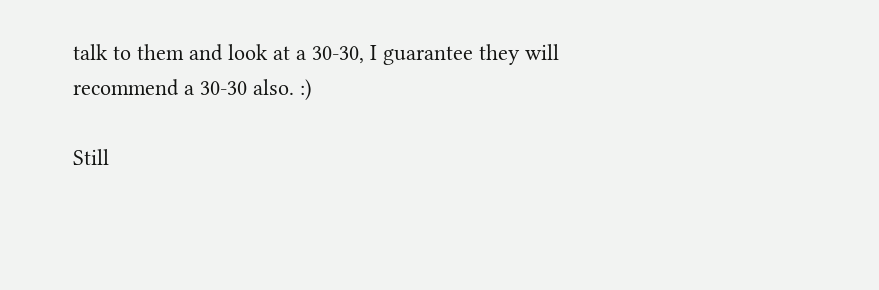talk to them and look at a 30-30, I guarantee they will recommend a 30-30 also. :)

Still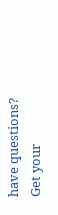have questions? Get your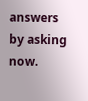answers by asking now.